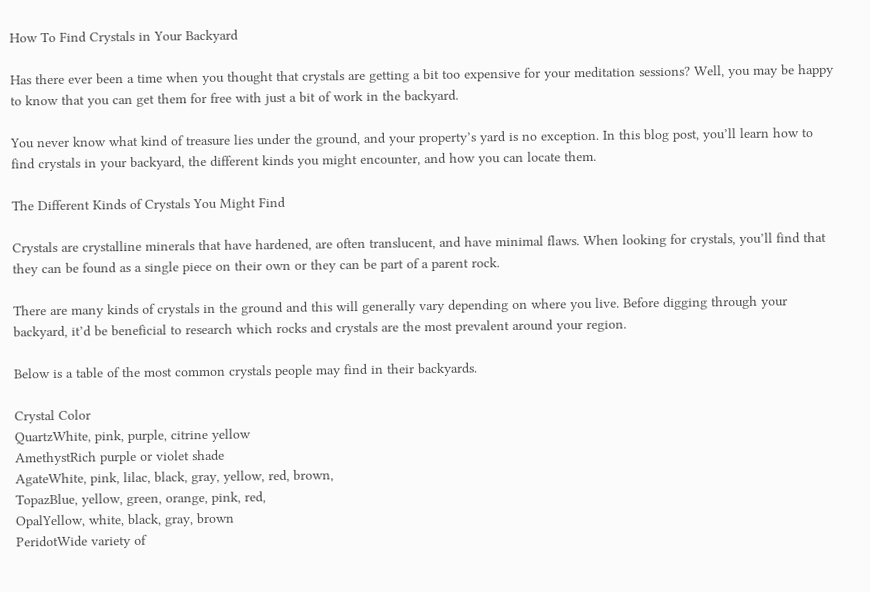How To Find Crystals in Your Backyard

Has there ever been a time when you thought that crystals are getting a bit too expensive for your meditation sessions? Well, you may be happy to know that you can get them for free with just a bit of work in the backyard.

You never know what kind of treasure lies under the ground, and your property’s yard is no exception. In this blog post, you’ll learn how to find crystals in your backyard, the different kinds you might encounter, and how you can locate them.

The Different Kinds of Crystals You Might Find

Crystals are crystalline minerals that have hardened, are often translucent, and have minimal flaws. When looking for crystals, you’ll find that they can be found as a single piece on their own or they can be part of a parent rock.

There are many kinds of crystals in the ground and this will generally vary depending on where you live. Before digging through your backyard, it’d be beneficial to research which rocks and crystals are the most prevalent around your region.

Below is a table of the most common crystals people may find in their backyards.

Crystal Color
QuartzWhite, pink, purple, citrine yellow
AmethystRich purple or violet shade
AgateWhite, pink, lilac, black, gray, yellow, red, brown,
TopazBlue, yellow, green, orange, pink, red,
OpalYellow, white, black, gray, brown
PeridotWide variety of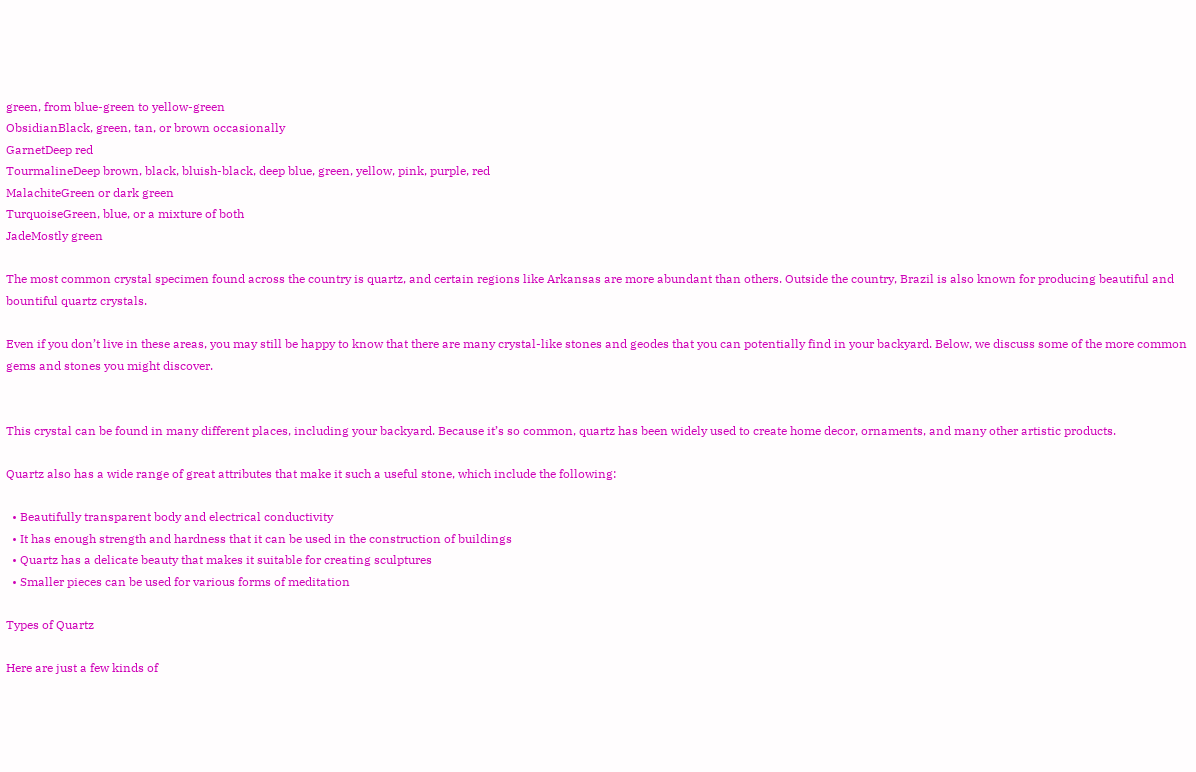green, from blue-green to yellow-green
ObsidianBlack, green, tan, or brown occasionally
GarnetDeep red
TourmalineDeep brown, black, bluish-black, deep blue, green, yellow, pink, purple, red
MalachiteGreen or dark green
TurquoiseGreen, blue, or a mixture of both
JadeMostly green

The most common crystal specimen found across the country is quartz, and certain regions like Arkansas are more abundant than others. Outside the country, Brazil is also known for producing beautiful and bountiful quartz crystals.

Even if you don’t live in these areas, you may still be happy to know that there are many crystal-like stones and geodes that you can potentially find in your backyard. Below, we discuss some of the more common gems and stones you might discover.


This crystal can be found in many different places, including your backyard. Because it’s so common, quartz has been widely used to create home decor, ornaments, and many other artistic products.

Quartz also has a wide range of great attributes that make it such a useful stone, which include the following:

  • Beautifully transparent body and electrical conductivity
  • It has enough strength and hardness that it can be used in the construction of buildings
  • Quartz has a delicate beauty that makes it suitable for creating sculptures
  • Smaller pieces can be used for various forms of meditation

Types of Quartz

Here are just a few kinds of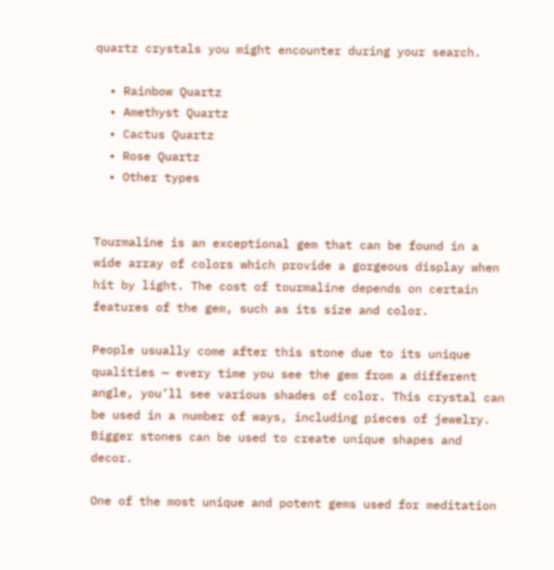quartz crystals you might encounter during your search.

  • Rainbow Quartz
  • Amethyst Quartz
  • Cactus Quartz
  • Rose Quartz
  • Other types


Tourmaline is an exceptional gem that can be found in a wide array of colors which provide a gorgeous display when hit by light. The cost of tourmaline depends on certain features of the gem, such as its size and color.

People usually come after this stone due to its unique qualities — every time you see the gem from a different angle, you’ll see various shades of color. This crystal can be used in a number of ways, including pieces of jewelry. Bigger stones can be used to create unique shapes and decor.

One of the most unique and potent gems used for meditation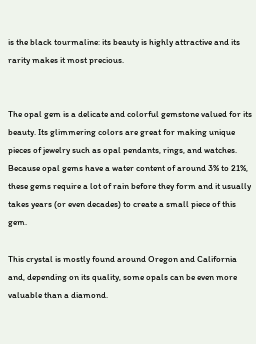is the black tourmaline: its beauty is highly attractive and its rarity makes it most precious.


The opal gem is a delicate and colorful gemstone valued for its beauty. Its glimmering colors are great for making unique pieces of jewelry such as opal pendants, rings, and watches. Because opal gems have a water content of around 3% to 21%, these gems require a lot of rain before they form and it usually takes years (or even decades) to create a small piece of this gem.

This crystal is mostly found around Oregon and California and, depending on its quality, some opals can be even more valuable than a diamond.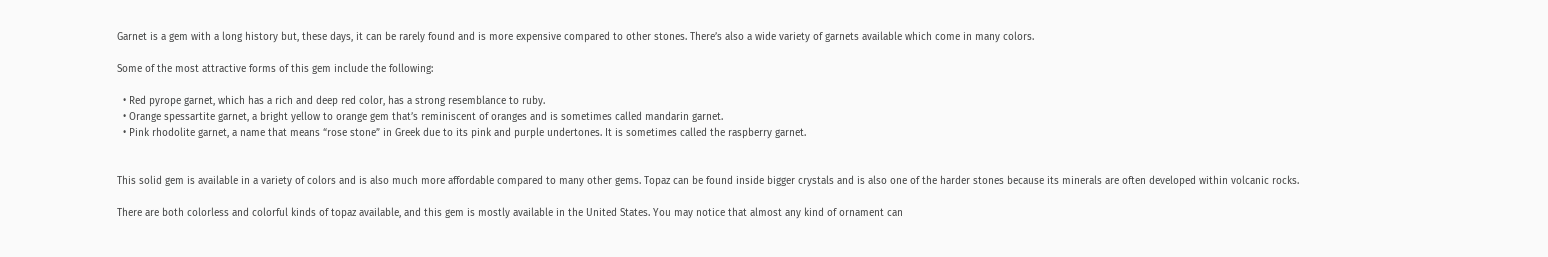Garnet is a gem with a long history but, these days, it can be rarely found and is more expensive compared to other stones. There’s also a wide variety of garnets available which come in many colors.

Some of the most attractive forms of this gem include the following:

  • Red pyrope garnet, which has a rich and deep red color, has a strong resemblance to ruby.
  • Orange spessartite garnet, a bright yellow to orange gem that’s reminiscent of oranges and is sometimes called mandarin garnet.
  • Pink rhodolite garnet, a name that means “rose stone” in Greek due to its pink and purple undertones. It is sometimes called the raspberry garnet.


This solid gem is available in a variety of colors and is also much more affordable compared to many other gems. Topaz can be found inside bigger crystals and is also one of the harder stones because its minerals are often developed within volcanic rocks.

There are both colorless and colorful kinds of topaz available, and this gem is mostly available in the United States. You may notice that almost any kind of ornament can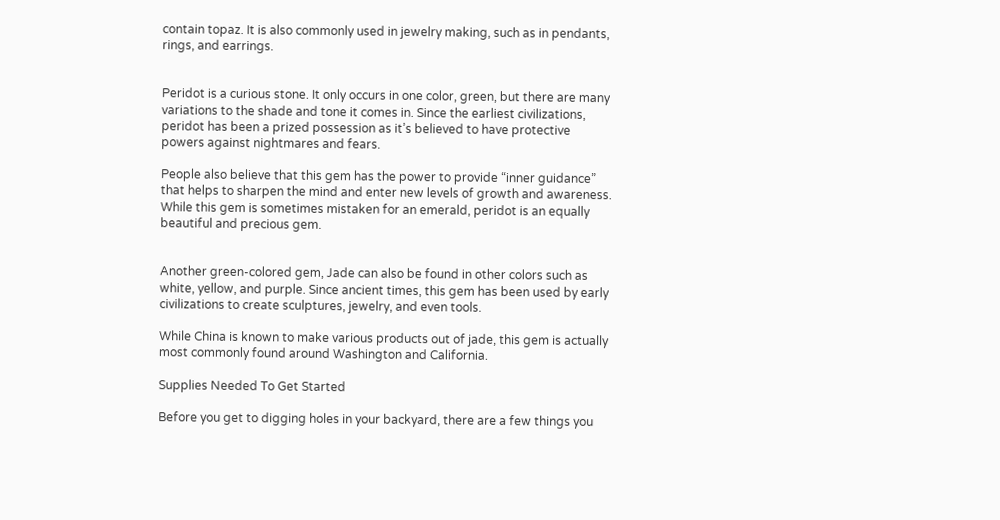contain topaz. It is also commonly used in jewelry making, such as in pendants, rings, and earrings.


Peridot is a curious stone. It only occurs in one color, green, but there are many variations to the shade and tone it comes in. Since the earliest civilizations, peridot has been a prized possession as it’s believed to have protective powers against nightmares and fears.

People also believe that this gem has the power to provide “inner guidance” that helps to sharpen the mind and enter new levels of growth and awareness. While this gem is sometimes mistaken for an emerald, peridot is an equally beautiful and precious gem.


Another green-colored gem, Jade can also be found in other colors such as white, yellow, and purple. Since ancient times, this gem has been used by early civilizations to create sculptures, jewelry, and even tools.

While China is known to make various products out of jade, this gem is actually most commonly found around Washington and California.

Supplies Needed To Get Started

Before you get to digging holes in your backyard, there are a few things you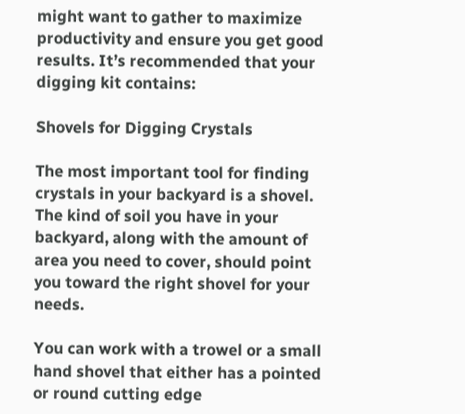might want to gather to maximize productivity and ensure you get good results. It’s recommended that your digging kit contains:

Shovels for Digging Crystals

The most important tool for finding crystals in your backyard is a shovel. The kind of soil you have in your backyard, along with the amount of area you need to cover, should point you toward the right shovel for your needs.

You can work with a trowel or a small hand shovel that either has a pointed or round cutting edge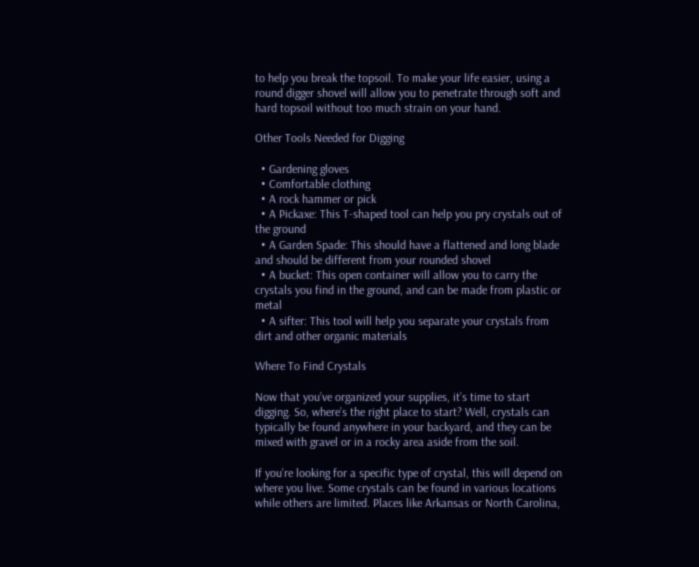to help you break the topsoil. To make your life easier, using a round digger shovel will allow you to penetrate through soft and hard topsoil without too much strain on your hand.

Other Tools Needed for Digging

  • Gardening gloves
  • Comfortable clothing
  • A rock hammer or pick
  • A Pickaxe: This T-shaped tool can help you pry crystals out of the ground
  • A Garden Spade: This should have a flattened and long blade and should be different from your rounded shovel
  • A bucket: This open container will allow you to carry the crystals you find in the ground, and can be made from plastic or metal
  • A sifter: This tool will help you separate your crystals from dirt and other organic materials

Where To Find Crystals

Now that you’ve organized your supplies, it’s time to start digging. So, where’s the right place to start? Well, crystals can typically be found anywhere in your backyard, and they can be mixed with gravel or in a rocky area aside from the soil.

If you’re looking for a specific type of crystal, this will depend on where you live. Some crystals can be found in various locations while others are limited. Places like Arkansas or North Carolina,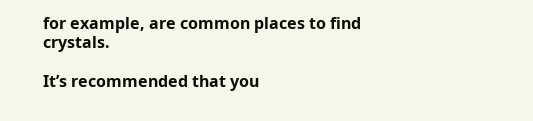for example, are common places to find crystals.

It’s recommended that you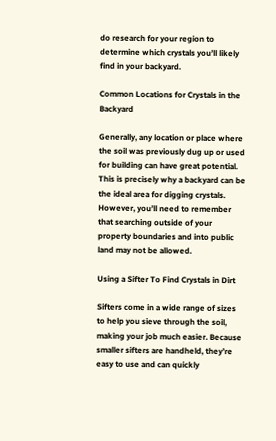do research for your region to determine which crystals you’ll likely find in your backyard.

Common Locations for Crystals in the Backyard

Generally, any location or place where the soil was previously dug up or used for building can have great potential. This is precisely why a backyard can be the ideal area for digging crystals. However, you’ll need to remember that searching outside of your property boundaries and into public land may not be allowed.

Using a Sifter To Find Crystals in Dirt

Sifters come in a wide range of sizes to help you sieve through the soil, making your job much easier. Because smaller sifters are handheld, they’re easy to use and can quickly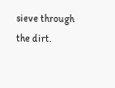sieve through the dirt.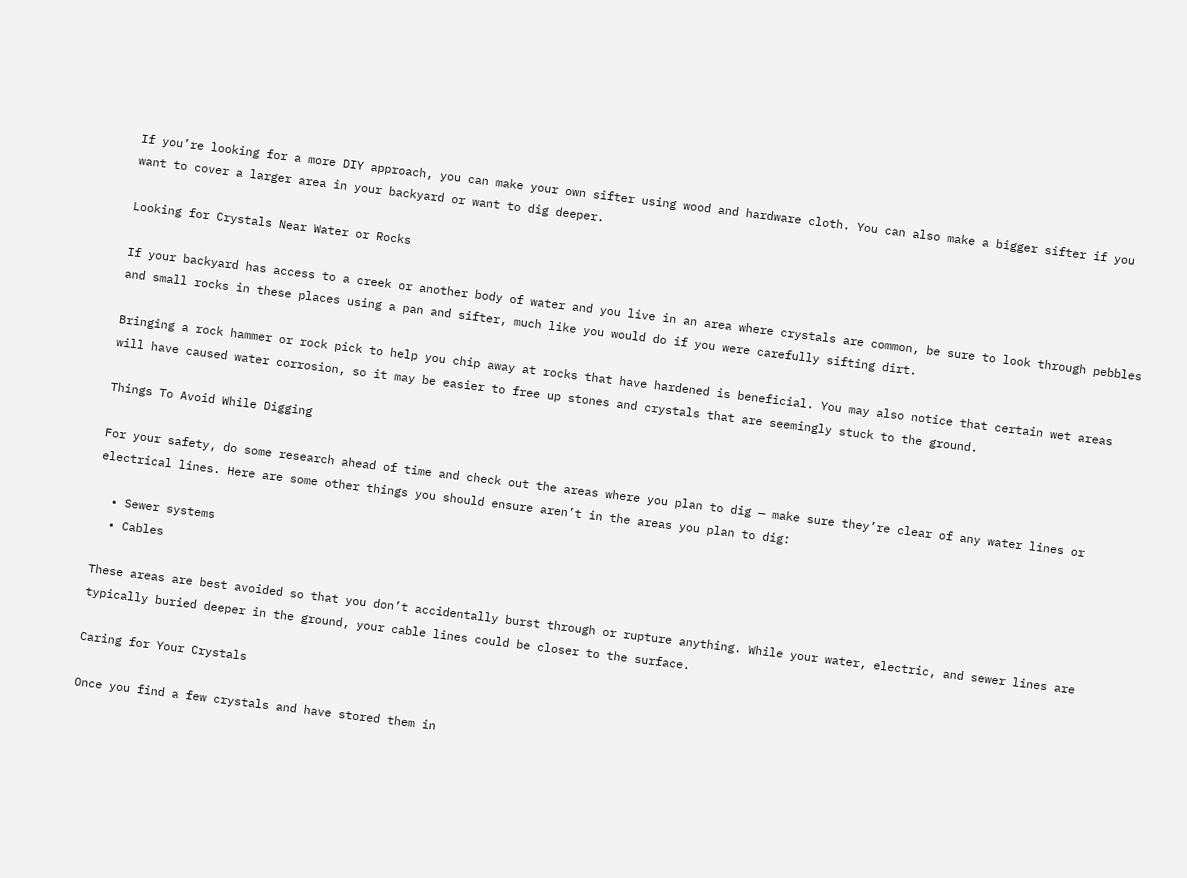If you’re looking for a more DIY approach, you can make your own sifter using wood and hardware cloth. You can also make a bigger sifter if you want to cover a larger area in your backyard or want to dig deeper.

Looking for Crystals Near Water or Rocks

If your backyard has access to a creek or another body of water and you live in an area where crystals are common, be sure to look through pebbles and small rocks in these places using a pan and sifter, much like you would do if you were carefully sifting dirt.

Bringing a rock hammer or rock pick to help you chip away at rocks that have hardened is beneficial. You may also notice that certain wet areas will have caused water corrosion, so it may be easier to free up stones and crystals that are seemingly stuck to the ground.

Things To Avoid While Digging

For your safety, do some research ahead of time and check out the areas where you plan to dig — make sure they’re clear of any water lines or electrical lines. Here are some other things you should ensure aren’t in the areas you plan to dig:

  • Sewer systems
  • Cables

These areas are best avoided so that you don’t accidentally burst through or rupture anything. While your water, electric, and sewer lines are typically buried deeper in the ground, your cable lines could be closer to the surface.

Caring for Your Crystals

Once you find a few crystals and have stored them in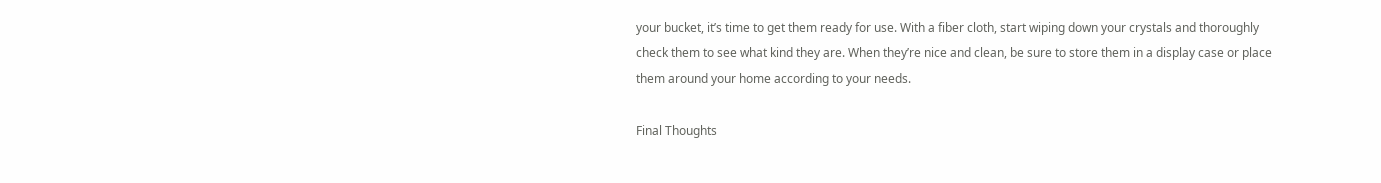your bucket, it’s time to get them ready for use. With a fiber cloth, start wiping down your crystals and thoroughly check them to see what kind they are. When they’re nice and clean, be sure to store them in a display case or place them around your home according to your needs.

Final Thoughts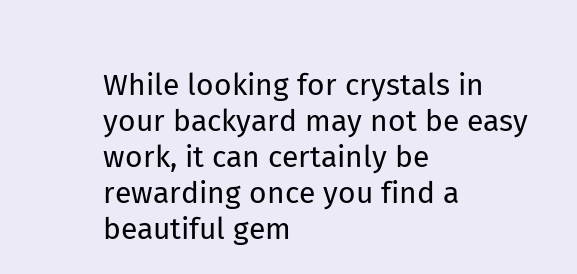While looking for crystals in your backyard may not be easy work, it can certainly be rewarding once you find a beautiful gem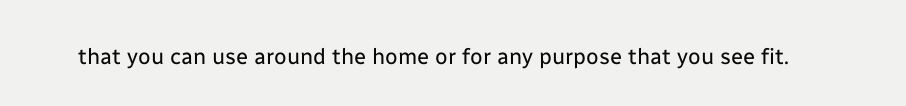that you can use around the home or for any purpose that you see fit.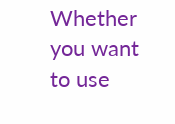Whether you want to use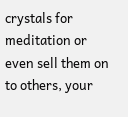crystals for meditation or even sell them on to others, your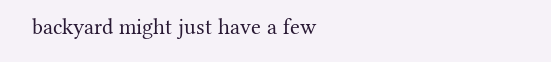backyard might just have a few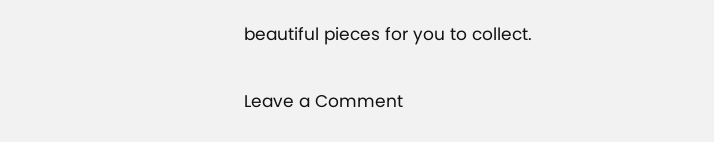beautiful pieces for you to collect.

Leave a Comment